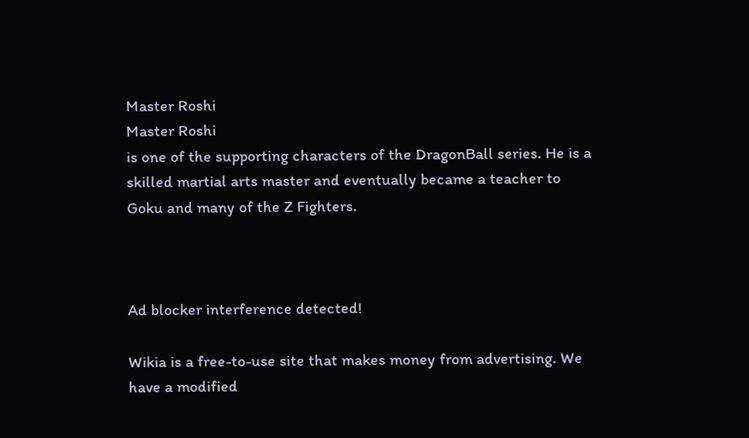Master Roshi
Master Roshi
is one of the supporting characters of the DragonBall series. He is a skilled martial arts master and eventually became a teacher to Goku and many of the Z Fighters.



Ad blocker interference detected!

Wikia is a free-to-use site that makes money from advertising. We have a modified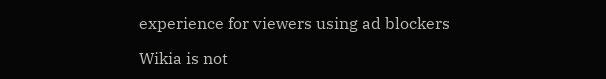experience for viewers using ad blockers

Wikia is not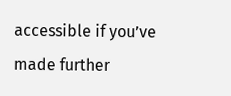accessible if you’ve made further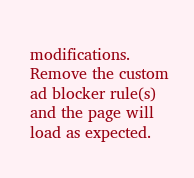modifications. Remove the custom ad blocker rule(s) and the page will load as expected.